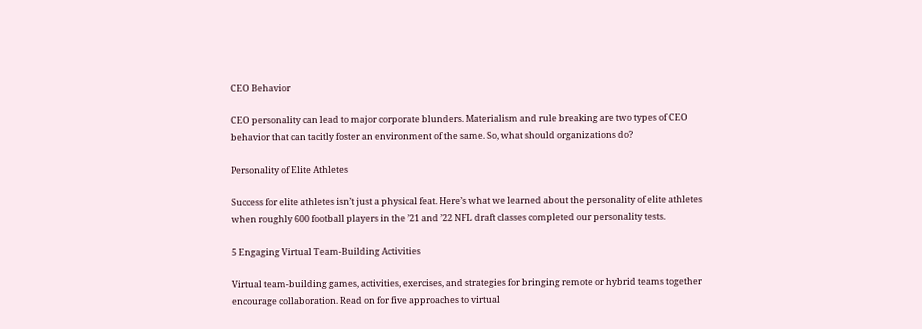CEO Behavior

CEO personality can lead to major corporate blunders. Materialism and rule breaking are two types of CEO behavior that can tacitly foster an environment of the same. So, what should organizations do?

Personality of Elite Athletes

Success for elite athletes isn’t just a physical feat. Here’s what we learned about the personality of elite athletes when roughly 600 football players in the ’21 and ’22 NFL draft classes completed our personality tests.

5 Engaging Virtual Team-Building Activities

Virtual team-building games, activities, exercises, and strategies for bringing remote or hybrid teams together encourage collaboration. Read on for five approaches to virtual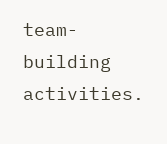team-building activities.